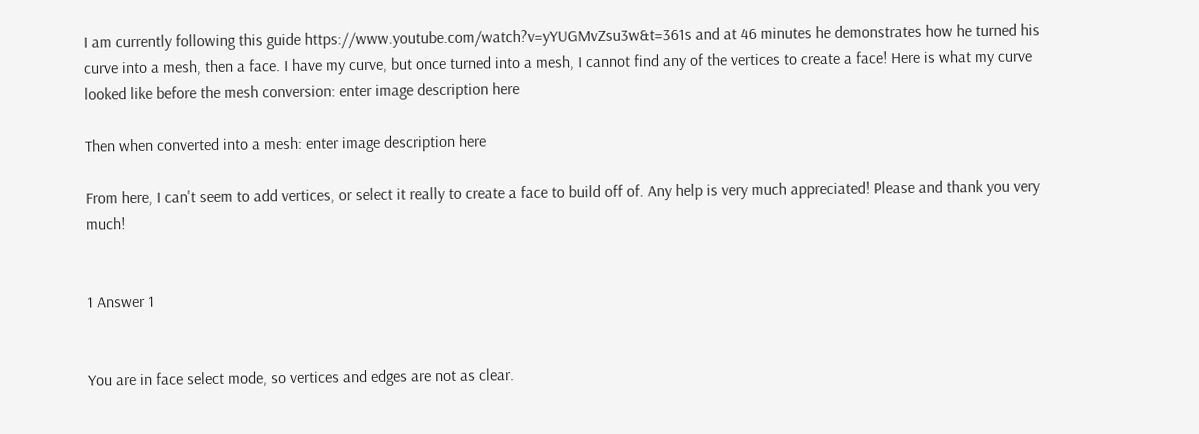I am currently following this guide https://www.youtube.com/watch?v=yYUGMvZsu3w&t=361s and at 46 minutes he demonstrates how he turned his curve into a mesh, then a face. I have my curve, but once turned into a mesh, I cannot find any of the vertices to create a face! Here is what my curve looked like before the mesh conversion: enter image description here

Then when converted into a mesh: enter image description here

From here, I can't seem to add vertices, or select it really to create a face to build off of. Any help is very much appreciated! Please and thank you very much!


1 Answer 1


You are in face select mode, so vertices and edges are not as clear.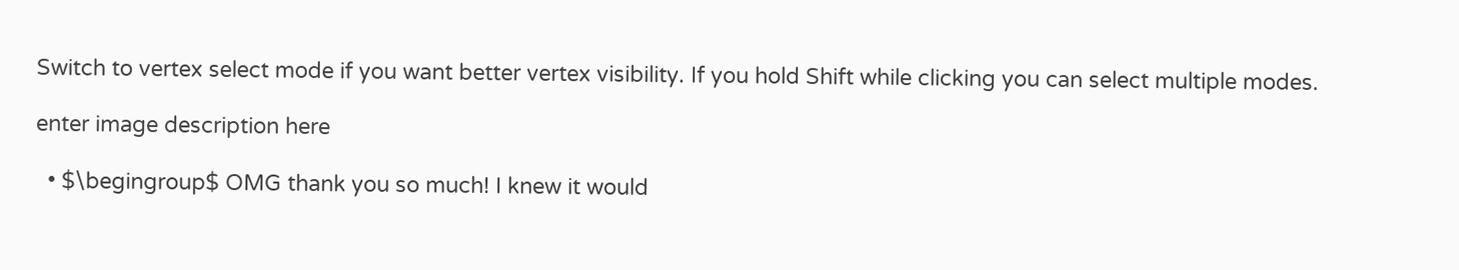Switch to vertex select mode if you want better vertex visibility. If you hold Shift while clicking you can select multiple modes.

enter image description here

  • $\begingroup$ OMG thank you so much! I knew it would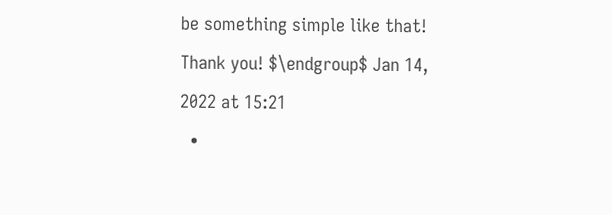be something simple like that! Thank you! $\endgroup$ Jan 14, 2022 at 15:21
  •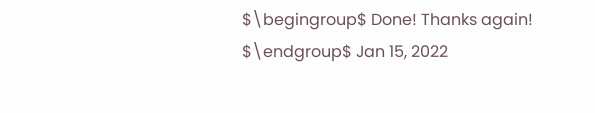$\begingroup$ Done! Thanks again! $\endgroup$ Jan 15, 2022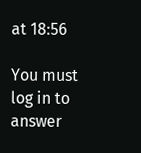at 18:56

You must log in to answer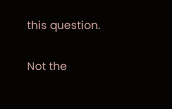this question.

Not the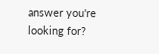answer you're looking for?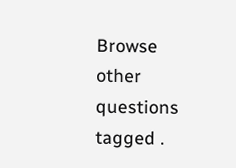Browse other questions tagged .